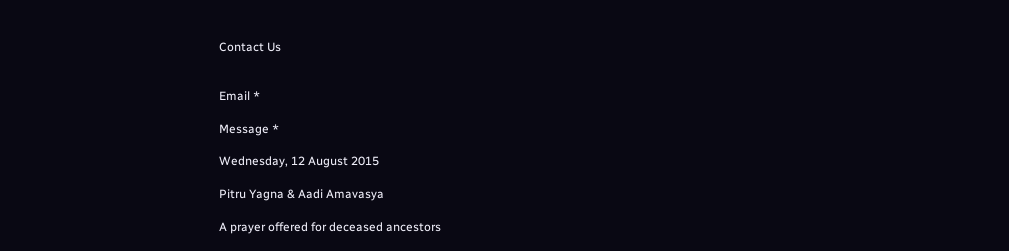Contact Us


Email *

Message *

Wednesday, 12 August 2015

Pitru Yagna & Aadi Amavasya

A prayer offered for deceased ancestors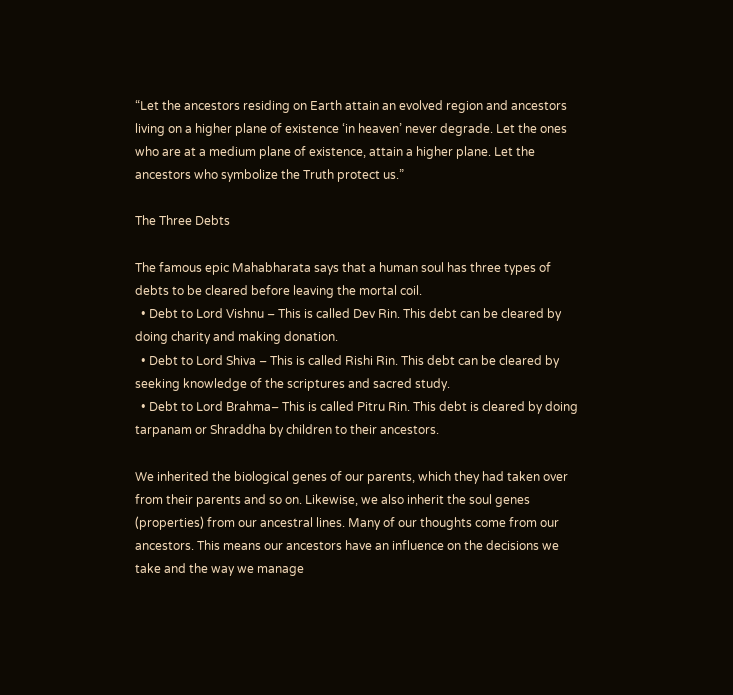“Let the ancestors residing on Earth attain an evolved region and ancestors living on a higher plane of existence ‘in heaven’ never degrade. Let the ones who are at a medium plane of existence, attain a higher plane. Let the ancestors who symbolize the Truth protect us.”

The Three Debts

The famous epic Mahabharata says that a human soul has three types of debts to be cleared before leaving the mortal coil.
  • Debt to Lord Vishnu – This is called Dev Rin. This debt can be cleared by doing charity and making donation.
  • Debt to Lord Shiva – This is called Rishi Rin. This debt can be cleared by seeking knowledge of the scriptures and sacred study.
  • Debt to Lord Brahma– This is called Pitru Rin. This debt is cleared by doing tarpanam or Shraddha by children to their ancestors.

We inherited the biological genes of our parents, which they had taken over from their parents and so on. Likewise, we also inherit the soul genes (properties) from our ancestral lines. Many of our thoughts come from our ancestors. This means our ancestors have an influence on the decisions we take and the way we manage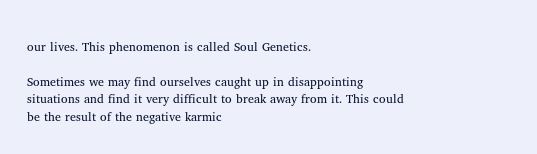our lives. This phenomenon is called Soul Genetics.

Sometimes we may find ourselves caught up in disappointing situations and find it very difficult to break away from it. This could be the result of the negative karmic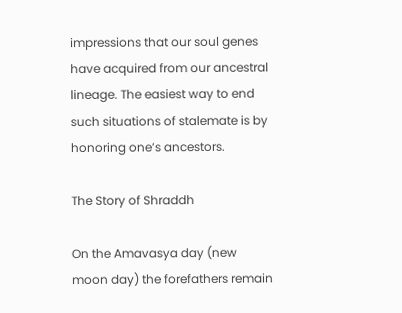impressions that our soul genes have acquired from our ancestral lineage. The easiest way to end such situations of stalemate is by honoring one’s ancestors.

The Story of Shraddh

On the Amavasya day (new moon day) the forefathers remain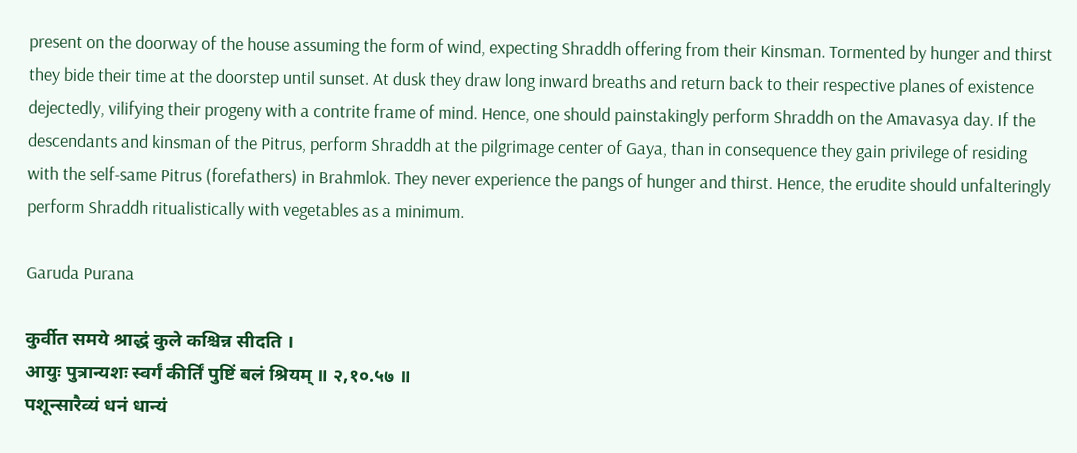present on the doorway of the house assuming the form of wind, expecting Shraddh offering from their Kinsman. Tormented by hunger and thirst they bide their time at the doorstep until sunset. At dusk they draw long inward breaths and return back to their respective planes of existence dejectedly, vilifying their progeny with a contrite frame of mind. Hence, one should painstakingly perform Shraddh on the Amavasya day. If the descendants and kinsman of the Pitrus, perform Shraddh at the pilgrimage center of Gaya, than in consequence they gain privilege of residing with the self-same Pitrus (forefathers) in Brahmlok. They never experience the pangs of hunger and thirst. Hence, the erudite should unfalteringly perform Shraddh ritualistically with vegetables as a minimum.

Garuda Purana

कुर्वीत समये श्राद्धं कुले कश्चिन्न सीदति ।
आयुः पुत्रान्यशः स्वर्गं कीर्तिं पुष्टिं बलं श्रियम् ॥ २,१०.५७ ॥
पशून्सारैव्यं धनं धान्यं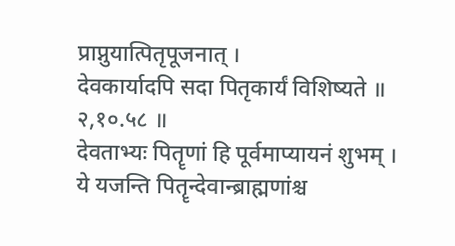प्राप्नुयात्पितृपूजनात् ।
देवकार्यादपि सदा पितृकार्यं विशिष्यते ॥ २,१०.५८ ॥
देवताभ्यः पितॄणां हि पूर्वमाप्यायनं शुभम् ।
ये यजन्ति पितॄन्देवान्ब्राह्मणांश्च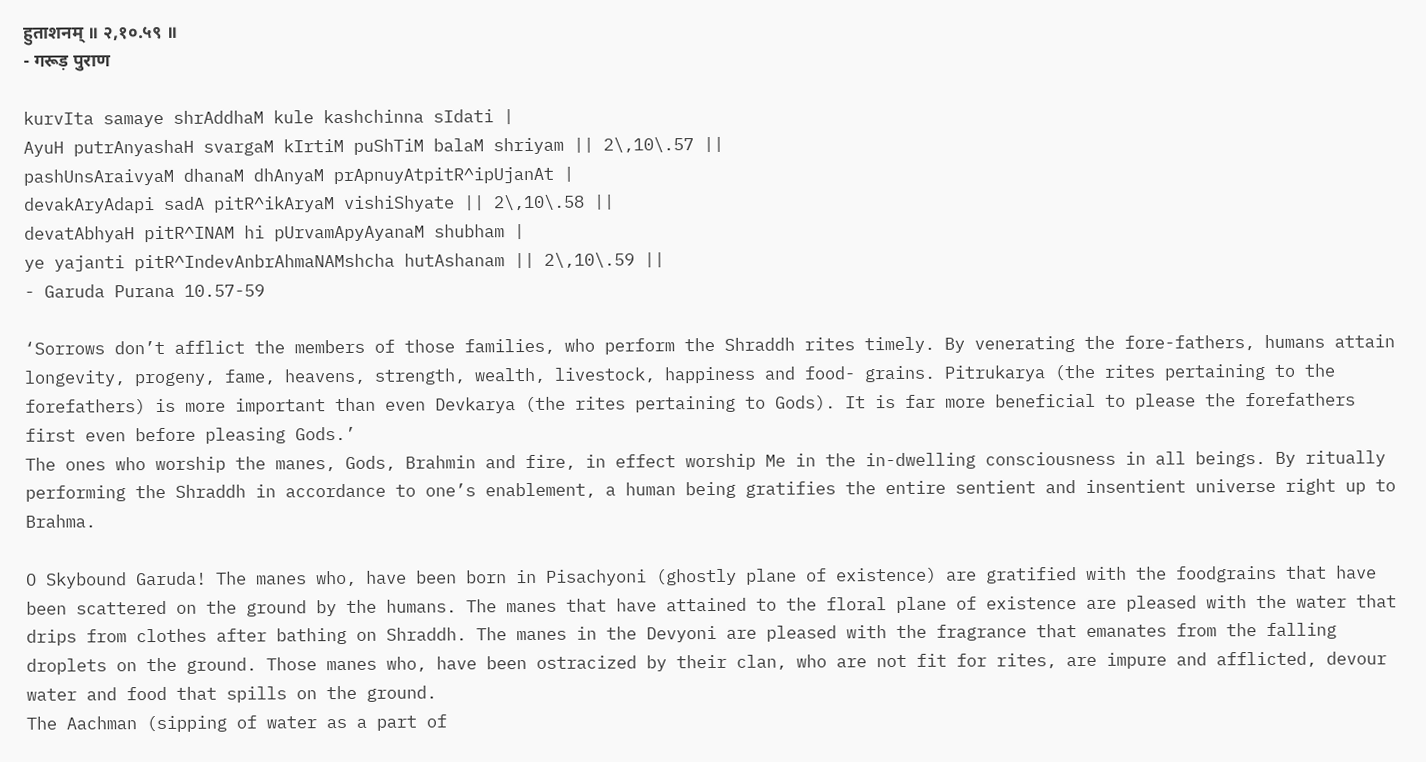हुताशनम् ॥ २,१०.५९ ॥
- गरूड़ पुराण

kurvIta samaye shrAddhaM kule kashchinna sIdati |
AyuH putrAnyashaH svargaM kIrtiM puShTiM balaM shriyam || 2\,10\.57 ||
pashUnsAraivyaM dhanaM dhAnyaM prApnuyAtpitR^ipUjanAt |
devakAryAdapi sadA pitR^ikAryaM vishiShyate || 2\,10\.58 ||
devatAbhyaH pitR^INAM hi pUrvamApyAyanaM shubham |
ye yajanti pitR^IndevAnbrAhmaNAMshcha hutAshanam || 2\,10\.59 ||
- Garuda Purana 10.57-59

‘Sorrows don’t afflict the members of those families, who perform the Shraddh rites timely. By venerating the fore-fathers, humans attain longevity, progeny, fame, heavens, strength, wealth, livestock, happiness and food- grains. Pitrukarya (the rites pertaining to the forefathers) is more important than even Devkarya (the rites pertaining to Gods). It is far more beneficial to please the forefathers first even before pleasing Gods.’
The ones who worship the manes, Gods, Brahmin and fire, in effect worship Me in the in-dwelling consciousness in all beings. By ritually performing the Shraddh in accordance to one’s enablement, a human being gratifies the entire sentient and insentient universe right up to Brahma.

O Skybound Garuda! The manes who, have been born in Pisachyoni (ghostly plane of existence) are gratified with the foodgrains that have been scattered on the ground by the humans. The manes that have attained to the floral plane of existence are pleased with the water that drips from clothes after bathing on Shraddh. The manes in the Devyoni are pleased with the fragrance that emanates from the falling droplets on the ground. Those manes who, have been ostracized by their clan, who are not fit for rites, are impure and afflicted, devour water and food that spills on the ground.
The Aachman (sipping of water as a part of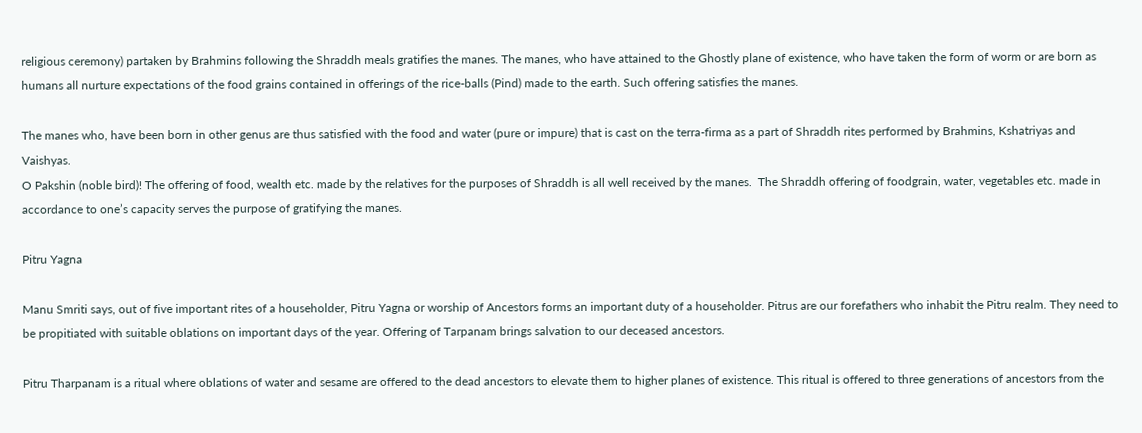religious ceremony) partaken by Brahmins following the Shraddh meals gratifies the manes. The manes, who have attained to the Ghostly plane of existence, who have taken the form of worm or are born as humans all nurture expectations of the food grains contained in offerings of the rice-balls (Pind) made to the earth. Such offering satisfies the manes.

The manes who, have been born in other genus are thus satisfied with the food and water (pure or impure) that is cast on the terra-firma as a part of Shraddh rites performed by Brahmins, Kshatriyas and Vaishyas.
O Pakshin (noble bird)! The offering of food, wealth etc. made by the relatives for the purposes of Shraddh is all well received by the manes.  The Shraddh offering of foodgrain, water, vegetables etc. made in accordance to one’s capacity serves the purpose of gratifying the manes.

Pitru Yagna

Manu Smriti says, out of five important rites of a householder, Pitru Yagna or worship of Ancestors forms an important duty of a householder. Pitrus are our forefathers who inhabit the Pitru realm. They need to be propitiated with suitable oblations on important days of the year. Offering of Tarpanam brings salvation to our deceased ancestors.

Pitru Tharpanam is a ritual where oblations of water and sesame are offered to the dead ancestors to elevate them to higher planes of existence. This ritual is offered to three generations of ancestors from the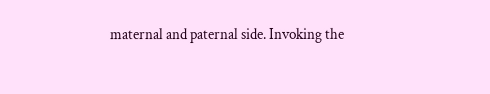maternal and paternal side. Invoking the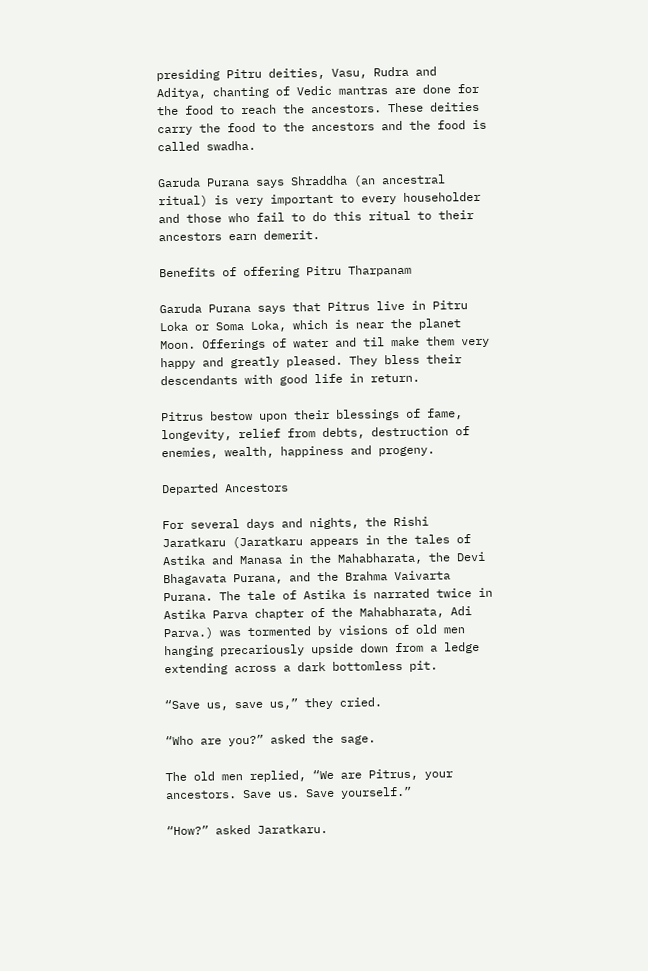presiding Pitru deities, Vasu, Rudra and Aditya, chanting of Vedic mantras are done for the food to reach the ancestors. These deities carry the food to the ancestors and the food is called swadha.

Garuda Purana says Shraddha (an ancestral ritual) is very important to every householder and those who fail to do this ritual to their ancestors earn demerit.

Benefits of offering Pitru Tharpanam

Garuda Purana says that Pitrus live in Pitru Loka or Soma Loka, which is near the planet Moon. Offerings of water and til make them very happy and greatly pleased. They bless their descendants with good life in return.

Pitrus bestow upon their blessings of fame, longevity, relief from debts, destruction of enemies, wealth, happiness and progeny.

Departed Ancestors

For several days and nights, the Rishi Jaratkaru (Jaratkaru appears in the tales of Astika and Manasa in the Mahabharata, the Devi Bhagavata Purana, and the Brahma Vaivarta Purana. The tale of Astika is narrated twice in Astika Parva chapter of the Mahabharata, Adi Parva.) was tormented by visions of old men hanging precariously upside down from a ledge extending across a dark bottomless pit.

“Save us, save us,” they cried.

“Who are you?” asked the sage.

The old men replied, “We are Pitrus, your ancestors. Save us. Save yourself.”

“How?” asked Jaratkaru.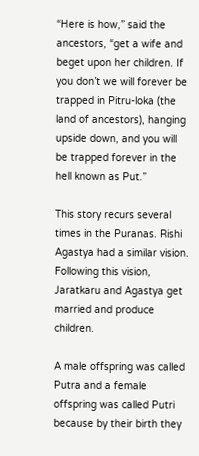“Here is how,” said the ancestors, “get a wife and beget upon her children. If you don’t we will forever be trapped in Pitru-loka (the land of ancestors), hanging upside down, and you will be trapped forever in the hell known as Put.”

This story recurs several times in the Puranas. Rishi Agastya had a similar vision. Following this vision, Jaratkaru and Agastya get married and produce children.

A male offspring was called Putra and a female offspring was called Putri because by their birth they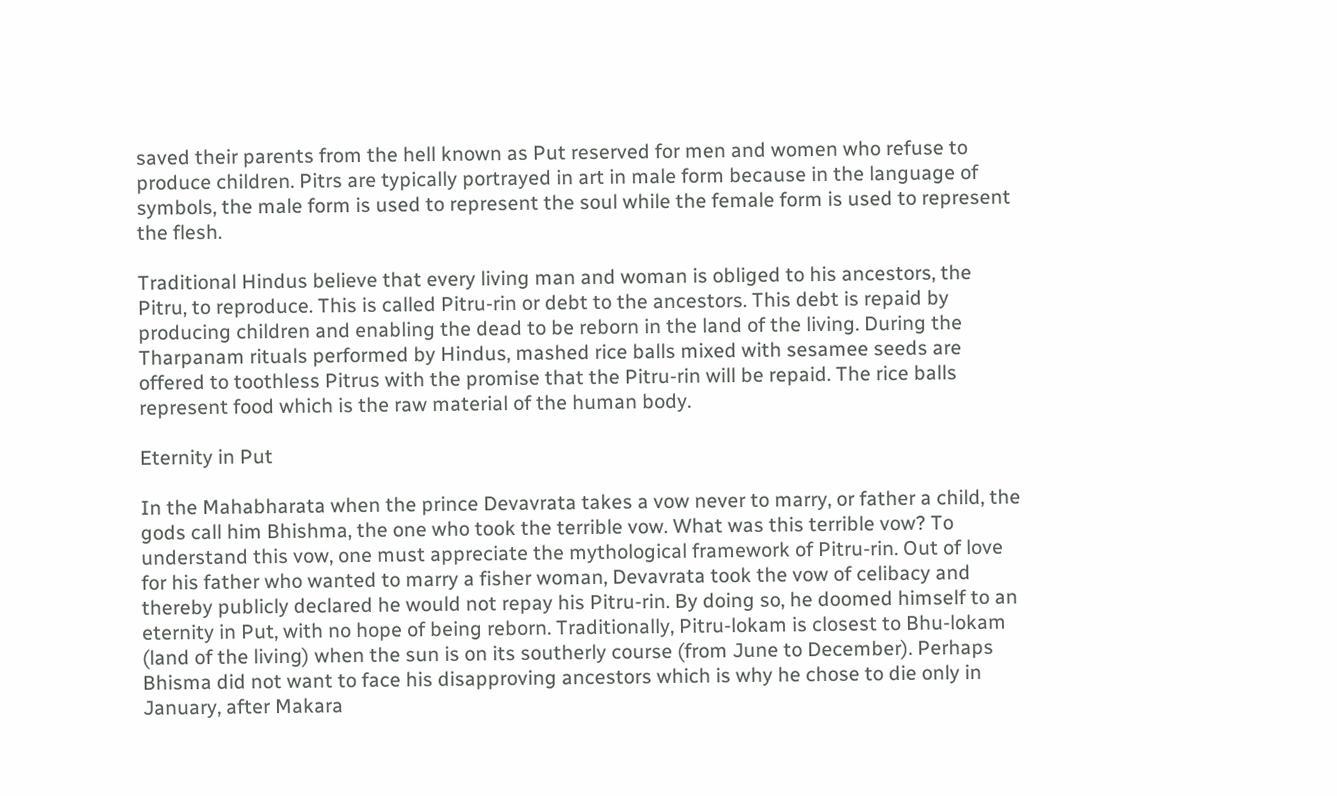saved their parents from the hell known as Put reserved for men and women who refuse to produce children. Pitrs are typically portrayed in art in male form because in the language of symbols, the male form is used to represent the soul while the female form is used to represent the flesh.

Traditional Hindus believe that every living man and woman is obliged to his ancestors, the Pitru, to reproduce. This is called Pitru-rin or debt to the ancestors. This debt is repaid by producing children and enabling the dead to be reborn in the land of the living. During the Tharpanam rituals performed by Hindus, mashed rice balls mixed with sesamee seeds are offered to toothless Pitrus with the promise that the Pitru-rin will be repaid. The rice balls represent food which is the raw material of the human body.

Eternity in Put

In the Mahabharata when the prince Devavrata takes a vow never to marry, or father a child, the gods call him Bhishma, the one who took the terrible vow. What was this terrible vow? To understand this vow, one must appreciate the mythological framework of Pitru-rin. Out of love for his father who wanted to marry a fisher woman, Devavrata took the vow of celibacy and thereby publicly declared he would not repay his Pitru-rin. By doing so, he doomed himself to an eternity in Put, with no hope of being reborn. Traditionally, Pitru-lokam is closest to Bhu-lokam (land of the living) when the sun is on its southerly course (from June to December). Perhaps Bhisma did not want to face his disapproving ancestors which is why he chose to die only in January, after Makara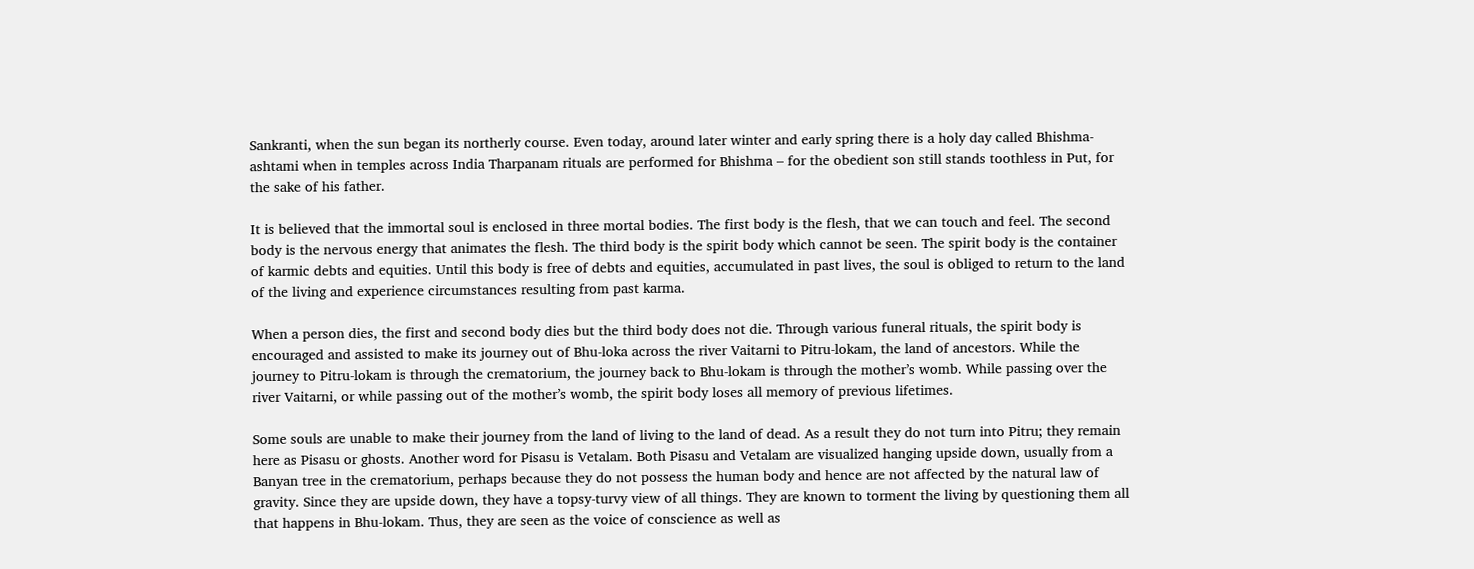Sankranti, when the sun began its northerly course. Even today, around later winter and early spring there is a holy day called Bhishma-ashtami when in temples across India Tharpanam rituals are performed for Bhishma – for the obedient son still stands toothless in Put, for the sake of his father.

It is believed that the immortal soul is enclosed in three mortal bodies. The first body is the flesh, that we can touch and feel. The second body is the nervous energy that animates the flesh. The third body is the spirit body which cannot be seen. The spirit body is the container of karmic debts and equities. Until this body is free of debts and equities, accumulated in past lives, the soul is obliged to return to the land of the living and experience circumstances resulting from past karma.

When a person dies, the first and second body dies but the third body does not die. Through various funeral rituals, the spirit body is encouraged and assisted to make its journey out of Bhu-loka across the river Vaitarni to Pitru-lokam, the land of ancestors. While the journey to Pitru-lokam is through the crematorium, the journey back to Bhu-lokam is through the mother’s womb. While passing over the river Vaitarni, or while passing out of the mother’s womb, the spirit body loses all memory of previous lifetimes.

Some souls are unable to make their journey from the land of living to the land of dead. As a result they do not turn into Pitru; they remain here as Pisasu or ghosts. Another word for Pisasu is Vetalam. Both Pisasu and Vetalam are visualized hanging upside down, usually from a Banyan tree in the crematorium, perhaps because they do not possess the human body and hence are not affected by the natural law of gravity. Since they are upside down, they have a topsy-turvy view of all things. They are known to torment the living by questioning them all that happens in Bhu-lokam. Thus, they are seen as the voice of conscience as well as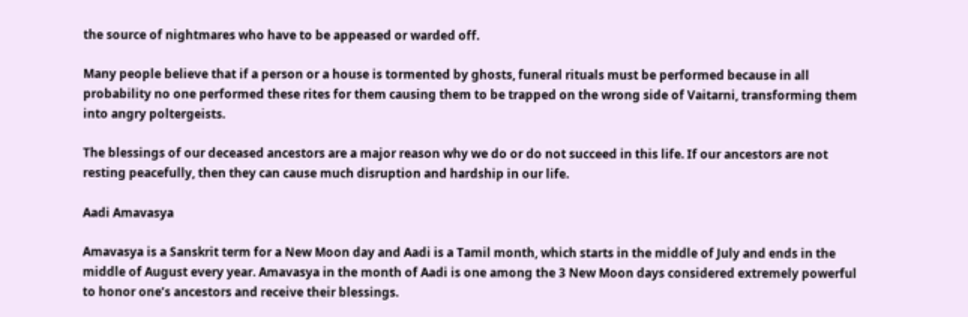the source of nightmares who have to be appeased or warded off.

Many people believe that if a person or a house is tormented by ghosts, funeral rituals must be performed because in all probability no one performed these rites for them causing them to be trapped on the wrong side of Vaitarni, transforming them into angry poltergeists.

The blessings of our deceased ancestors are a major reason why we do or do not succeed in this life. If our ancestors are not resting peacefully, then they can cause much disruption and hardship in our life.

Aadi Amavasya

Amavasya is a Sanskrit term for a New Moon day and Aadi is a Tamil month, which starts in the middle of July and ends in the middle of August every year. Amavasya in the month of Aadi is one among the 3 New Moon days considered extremely powerful to honor one’s ancestors and receive their blessings.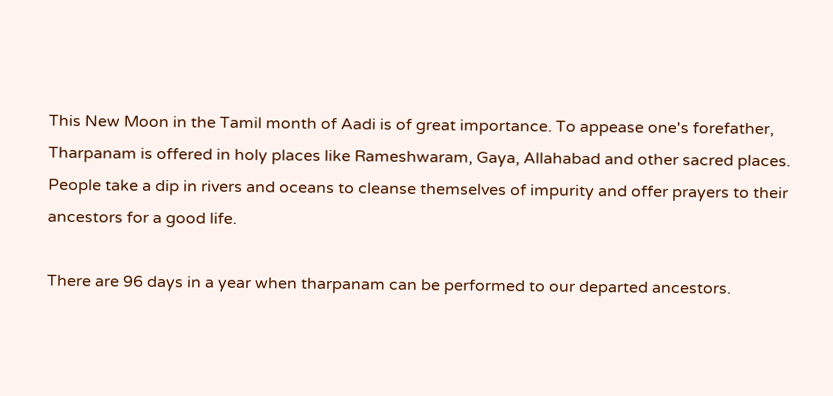This New Moon in the Tamil month of Aadi is of great importance. To appease one's forefather, Tharpanam is offered in holy places like Rameshwaram, Gaya, Allahabad and other sacred places. People take a dip in rivers and oceans to cleanse themselves of impurity and offer prayers to their ancestors for a good life.

There are 96 days in a year when tharpanam can be performed to our departed ancestors.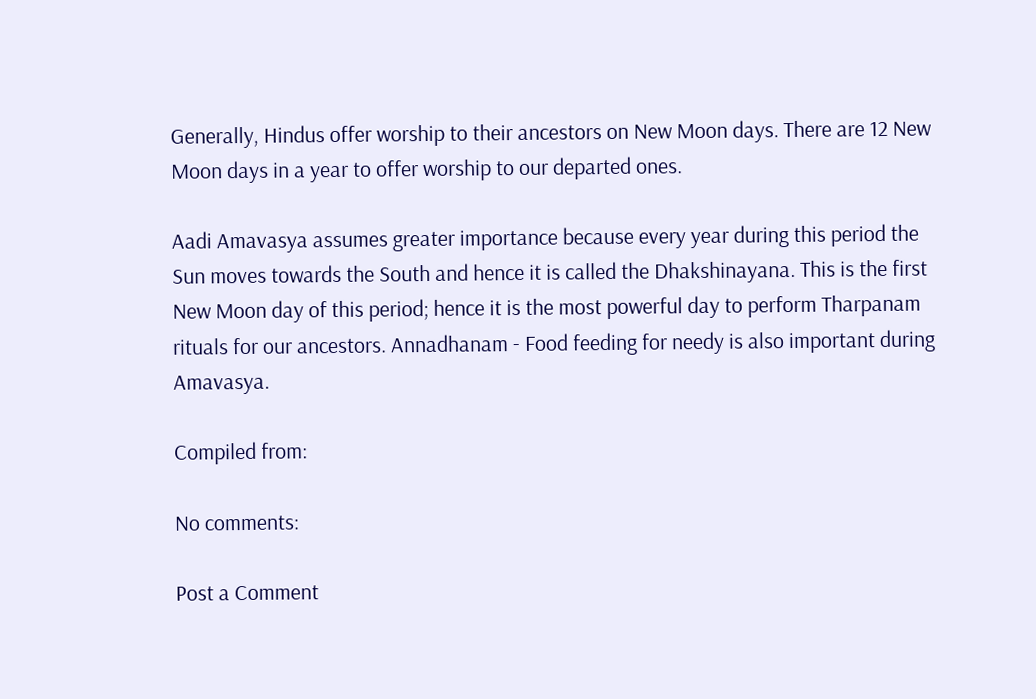Generally, Hindus offer worship to their ancestors on New Moon days. There are 12 New Moon days in a year to offer worship to our departed ones.

Aadi Amavasya assumes greater importance because every year during this period the Sun moves towards the South and hence it is called the Dhakshinayana. This is the first New Moon day of this period; hence it is the most powerful day to perform Tharpanam rituals for our ancestors. Annadhanam - Food feeding for needy is also important during Amavasya.

Compiled from:

No comments:

Post a Comment